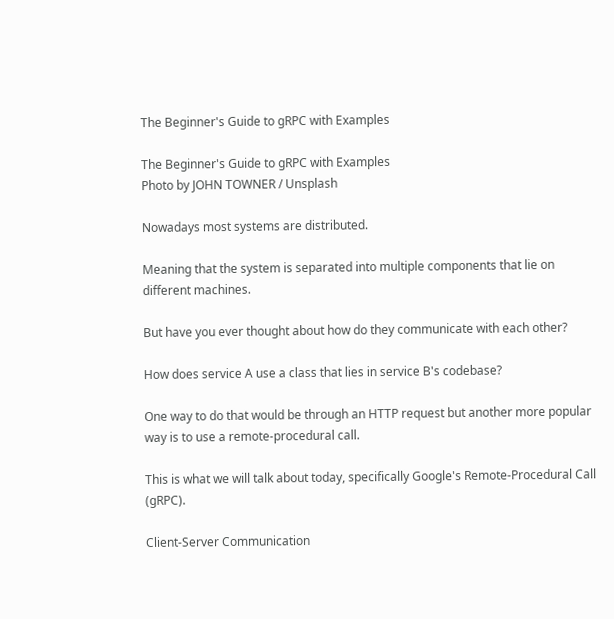The Beginner's Guide to gRPC with Examples

The Beginner's Guide to gRPC with Examples
Photo by JOHN TOWNER / Unsplash

Nowadays most systems are distributed.

Meaning that the system is separated into multiple components that lie on different machines.

But have you ever thought about how do they communicate with each other?

How does service A use a class that lies in service B's codebase?

One way to do that would be through an HTTP request but another more popular way is to use a remote-procedural call.

This is what we will talk about today, specifically Google's Remote-Procedural Call (gRPC).

Client-Server Communication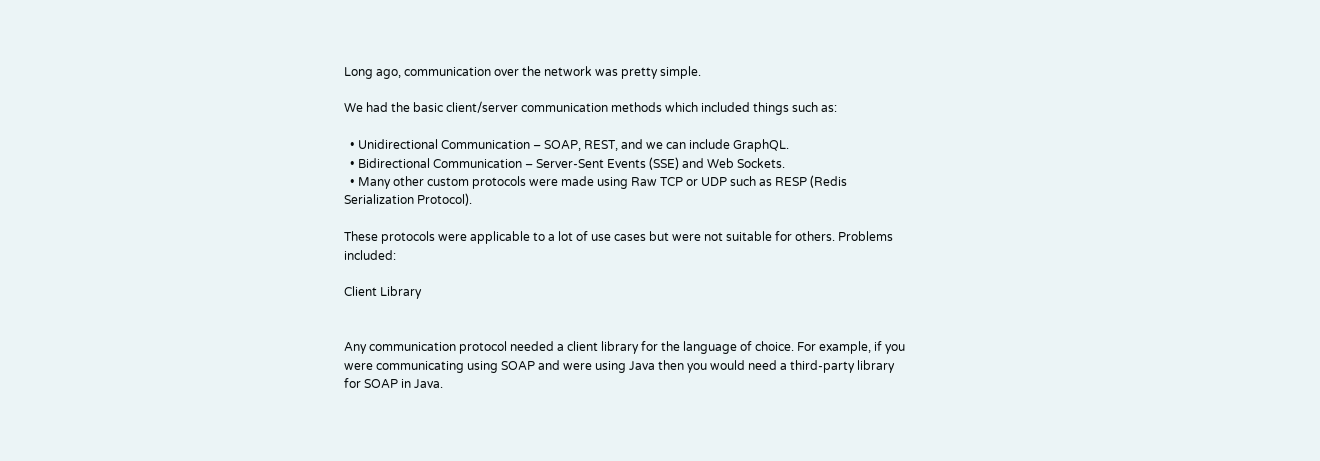Long ago, communication over the network was pretty simple.

We had the basic client/server communication methods which included things such as:

  • Unidirectional Communication – SOAP, REST, and we can include GraphQL.
  • Bidirectional Communication – Server-Sent Events (SSE) and Web Sockets.
  • Many other custom protocols were made using Raw TCP or UDP such as RESP (Redis Serialization Protocol).

These protocols were applicable to a lot of use cases but were not suitable for others. Problems included:

Client Library


Any communication protocol needed a client library for the language of choice. For example, if you were communicating using SOAP and were using Java then you would need a third-party library for SOAP in Java.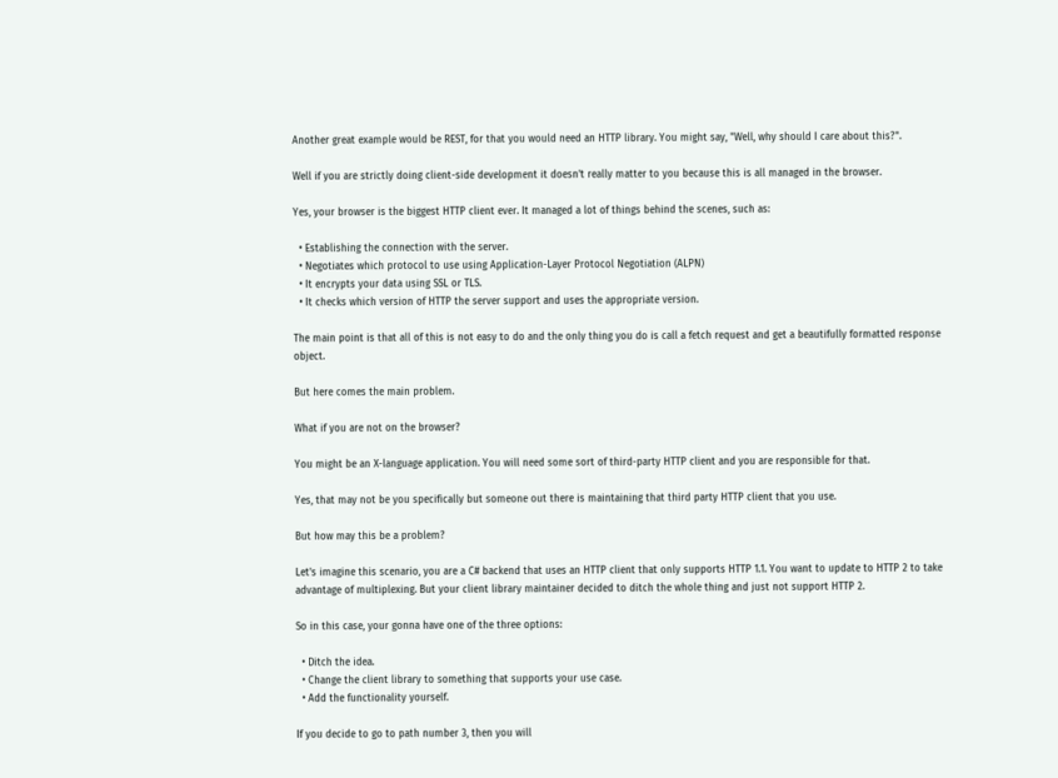Another great example would be REST, for that you would need an HTTP library. You might say, "Well, why should I care about this?".

Well if you are strictly doing client-side development it doesn't really matter to you because this is all managed in the browser.

Yes, your browser is the biggest HTTP client ever. It managed a lot of things behind the scenes, such as:

  • Establishing the connection with the server.
  • Negotiates which protocol to use using Application-Layer Protocol Negotiation (ALPN)
  • It encrypts your data using SSL or TLS.
  • It checks which version of HTTP the server support and uses the appropriate version.

The main point is that all of this is not easy to do and the only thing you do is call a fetch request and get a beautifully formatted response object.

But here comes the main problem.

What if you are not on the browser?

You might be an X-language application. You will need some sort of third-party HTTP client and you are responsible for that.

Yes, that may not be you specifically but someone out there is maintaining that third party HTTP client that you use.

But how may this be a problem?

Let's imagine this scenario, you are a C# backend that uses an HTTP client that only supports HTTP 1.1. You want to update to HTTP 2 to take advantage of multiplexing. But your client library maintainer decided to ditch the whole thing and just not support HTTP 2.

So in this case, your gonna have one of the three options:

  • Ditch the idea.
  • Change the client library to something that supports your use case.
  • Add the functionality yourself.

If you decide to go to path number 3, then you will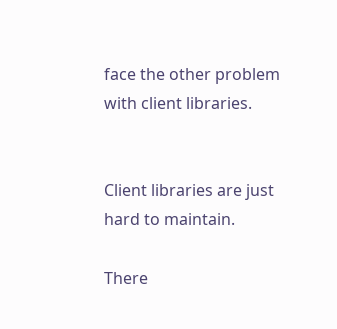face the other problem with client libraries.


Client libraries are just hard to maintain.

There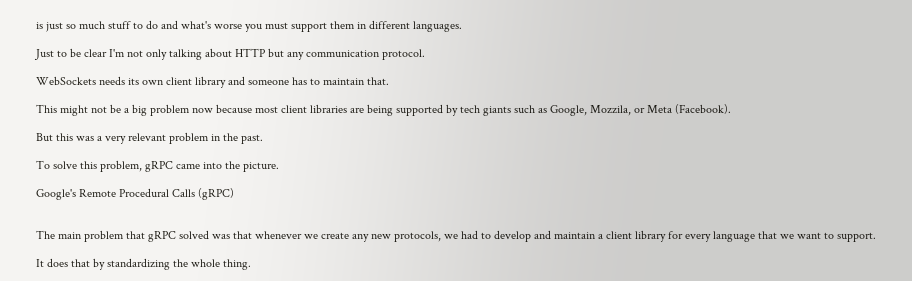is just so much stuff to do and what's worse you must support them in different languages.

Just to be clear I'm not only talking about HTTP but any communication protocol.

WebSockets needs its own client library and someone has to maintain that.

This might not be a big problem now because most client libraries are being supported by tech giants such as Google, Mozzila, or Meta (Facebook).

But this was a very relevant problem in the past.

To solve this problem, gRPC came into the picture.

Google's Remote Procedural Calls (gRPC)


The main problem that gRPC solved was that whenever we create any new protocols, we had to develop and maintain a client library for every language that we want to support.

It does that by standardizing the whole thing.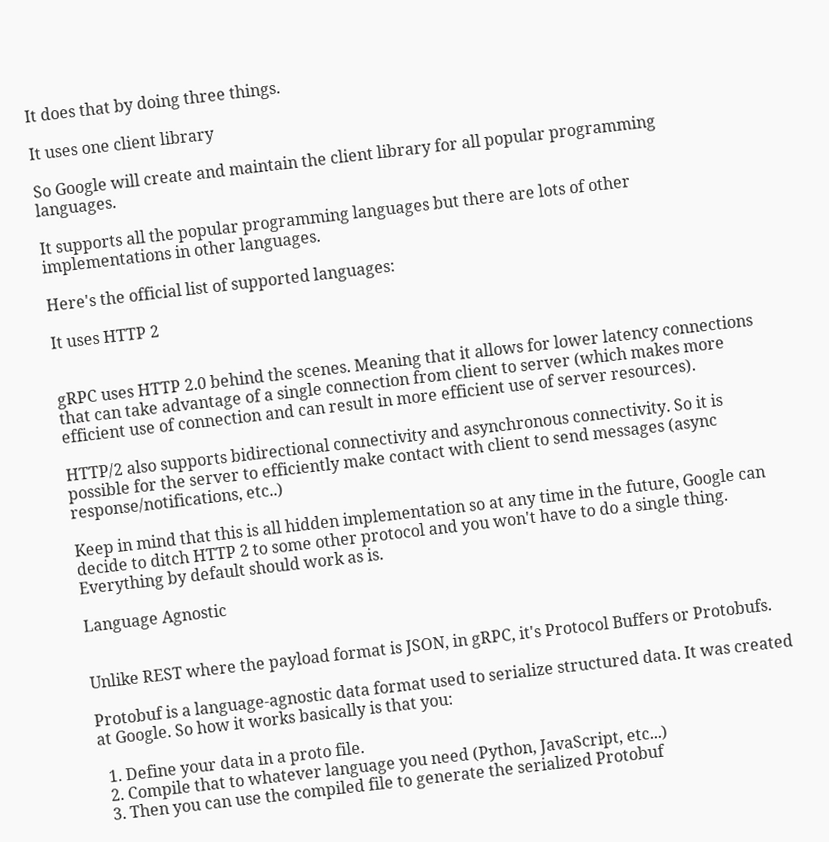It does that by doing three things.

It uses one client library

So Google will create and maintain the client library for all popular programming languages.

It supports all the popular programming languages but there are lots of other implementations in other languages.

Here's the official list of supported languages:

It uses HTTP 2


gRPC uses HTTP 2.0 behind the scenes. Meaning that it allows for lower latency connections that can take advantage of a single connection from client to server (which makes more efficient use of connection and can result in more efficient use of server resources).

HTTP/2 also supports bidirectional connectivity and asynchronous connectivity. So it is possible for the server to efficiently make contact with client to send messages (async response/notifications, etc..)

Keep in mind that this is all hidden implementation so at any time in the future, Google can decide to ditch HTTP 2 to some other protocol and you won't have to do a single thing. Everything by default should work as is.

Language Agnostic


Unlike REST where the payload format is JSON, in gRPC, it's Protocol Buffers or Protobufs.

Protobuf is a language-agnostic data format used to serialize structured data. It was created at Google. So how it works basically is that you:

  1. Define your data in a proto file.
  2. Compile that to whatever language you need (Python, JavaScript, etc...)
  3. Then you can use the compiled file to generate the serialized Protobuf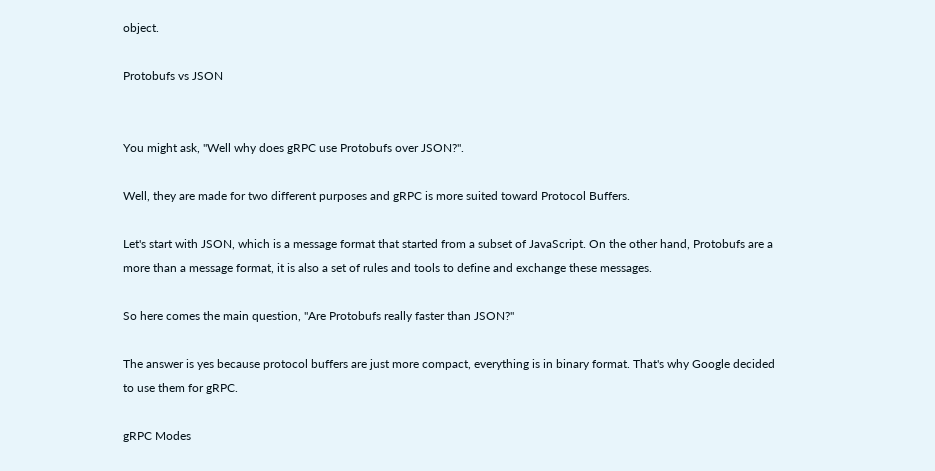object.

Protobufs vs JSON


You might ask, "Well why does gRPC use Protobufs over JSON?".

Well, they are made for two different purposes and gRPC is more suited toward Protocol Buffers.

Let's start with JSON, which is a message format that started from a subset of JavaScript. On the other hand, Protobufs are a more than a message format, it is also a set of rules and tools to define and exchange these messages.

So here comes the main question, "Are Protobufs really faster than JSON?"

The answer is yes because protocol buffers are just more compact, everything is in binary format. That's why Google decided to use them for gRPC.

gRPC Modes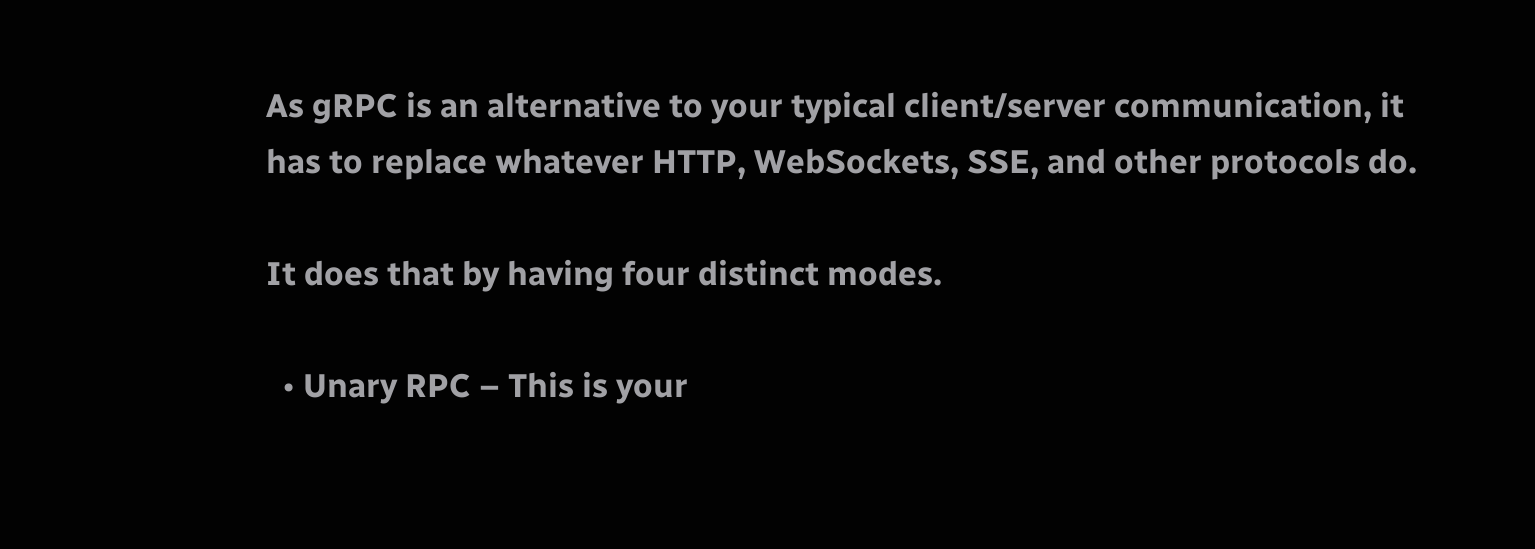As gRPC is an alternative to your typical client/server communication, it has to replace whatever HTTP, WebSockets, SSE, and other protocols do.

It does that by having four distinct modes.

  • Unary RPC – This is your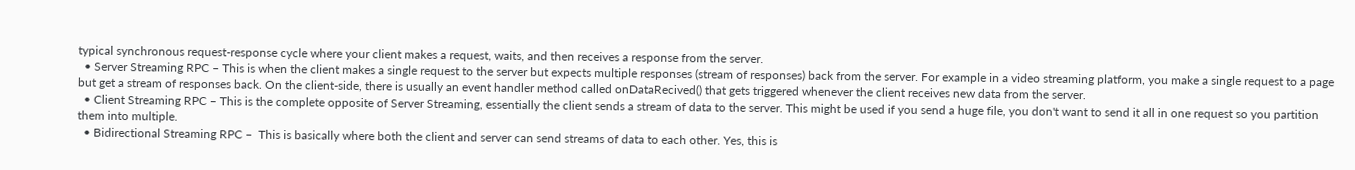typical synchronous request-response cycle where your client makes a request, waits, and then receives a response from the server.
  • Server Streaming RPC – This is when the client makes a single request to the server but expects multiple responses (stream of responses) back from the server. For example in a video streaming platform, you make a single request to a page but get a stream of responses back. On the client-side, there is usually an event handler method called onDataRecived() that gets triggered whenever the client receives new data from the server.
  • Client Streaming RPC – This is the complete opposite of Server Streaming, essentially the client sends a stream of data to the server. This might be used if you send a huge file, you don't want to send it all in one request so you partition them into multiple.
  • Bidirectional Streaming RPC –  This is basically where both the client and server can send streams of data to each other. Yes, this is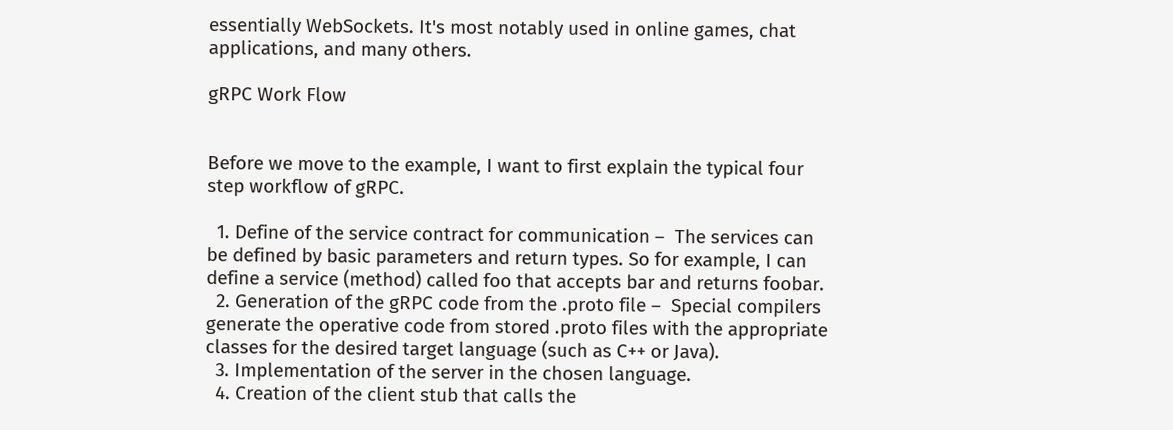essentially WebSockets. It's most notably used in online games, chat applications, and many others.

gRPC Work Flow


Before we move to the example, I want to first explain the typical four step workflow of gRPC.

  1. Define of the service contract for communication –  The services can be defined by basic parameters and return types. So for example, I can define a service (method) called foo that accepts bar and returns foobar.
  2. Generation of the gRPC code from the .proto file –  Special compilers generate the operative code from stored .proto files with the appropriate classes for the desired target language (such as C++ or Java).
  3. Implementation of the server in the chosen language.
  4. Creation of the client stub that calls the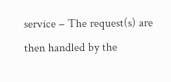service – The request(s) are then handled by the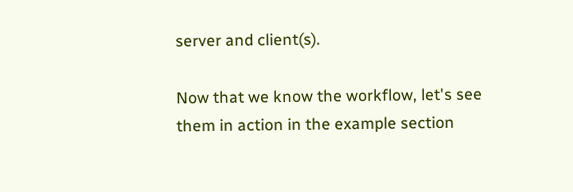server and client(s).

Now that we know the workflow, let's see them in action in the example section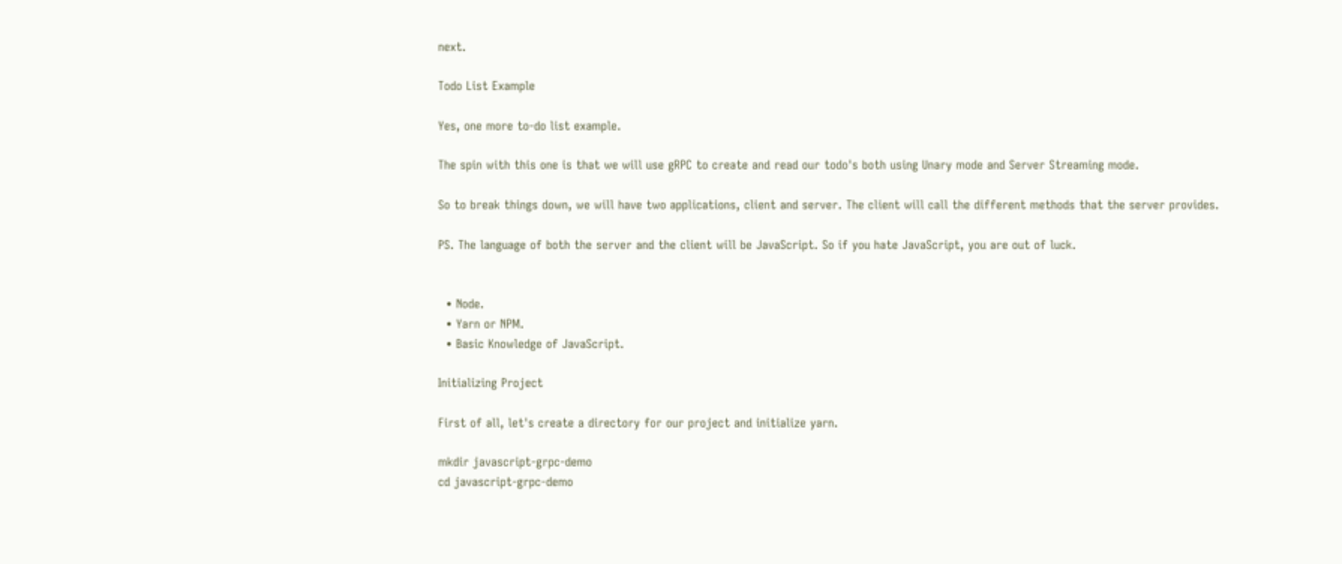next.

Todo List Example

Yes, one more to-do list example.

The spin with this one is that we will use gRPC to create and read our todo's both using Unary mode and Server Streaming mode.

So to break things down, we will have two applications, client and server. The client will call the different methods that the server provides.

PS. The language of both the server and the client will be JavaScript. So if you hate JavaScript, you are out of luck.


  • Node.
  • Yarn or NPM.
  • Basic Knowledge of JavaScript.

Initializing Project

First of all, let's create a directory for our project and initialize yarn.

mkdir javascript-grpc-demo
cd javascript-grpc-demo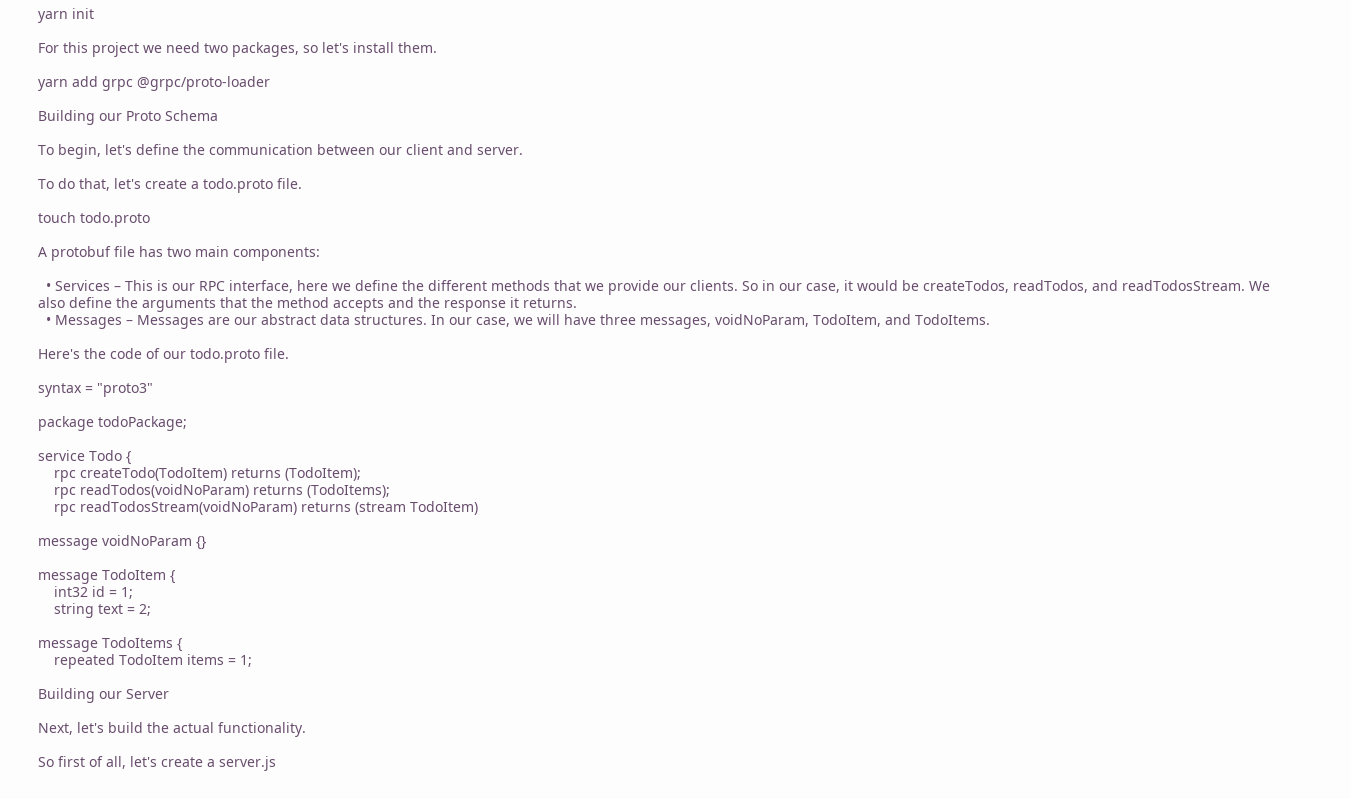yarn init

For this project we need two packages, so let's install them.

yarn add grpc @grpc/proto-loader

Building our Proto Schema

To begin, let's define the communication between our client and server.

To do that, let's create a todo.proto file.

touch todo.proto

A protobuf file has two main components:

  • Services – This is our RPC interface, here we define the different methods that we provide our clients. So in our case, it would be createTodos, readTodos, and readTodosStream. We also define the arguments that the method accepts and the response it returns.
  • Messages – Messages are our abstract data structures. In our case, we will have three messages, voidNoParam, TodoItem, and TodoItems.

Here's the code of our todo.proto file.

syntax = "proto3"

package todoPackage;

service Todo {
    rpc createTodo(TodoItem) returns (TodoItem);
    rpc readTodos(voidNoParam) returns (TodoItems);
    rpc readTodosStream(voidNoParam) returns (stream TodoItem)

message voidNoParam {}

message TodoItem {
    int32 id = 1;
    string text = 2;

message TodoItems {
    repeated TodoItem items = 1;

Building our Server

Next, let's build the actual functionality.

So first of all, let's create a server.js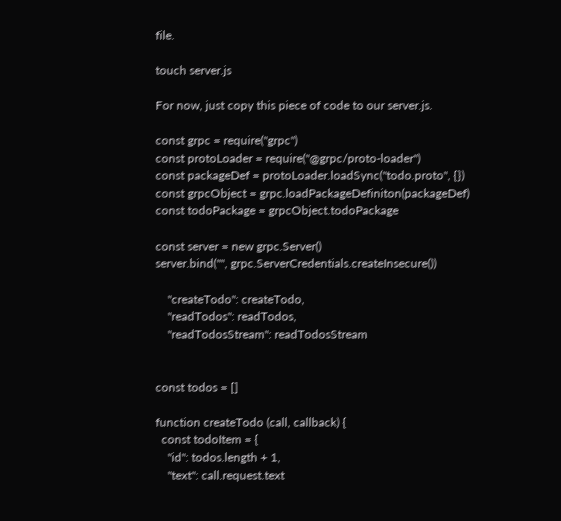file.

touch server.js

For now, just copy this piece of code to our server.js.

const grpc = require("grpc")
const protoLoader = require("@grpc/proto-loader")
const packageDef = protoLoader.loadSync("todo.proto", {})
const grpcObject = grpc.loadPackageDefiniton(packageDef)
const todoPackage = grpcObject.todoPackage

const server = new grpc.Server()
server.bind("", grpc.ServerCredentials.createInsecure())

    "createTodo": createTodo,
    "readTodos": readTodos,
    "readTodosStream": readTodosStream


const todos = []

function createTodo (call, callback) {
  const todoItem = {
    "id": todos.length + 1,
    "text": call.request.text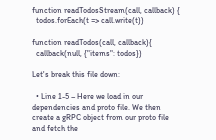function readTodosStream(call, callback) {
  todos.forEach(t => call.write(t))

function readTodos(call, callback){
  callback(null, {"items": todos})

Let's break this file down:

  • Line 1-5 – Here we load in our dependencies and proto file. We then create a gRPC object from our proto file and fetch the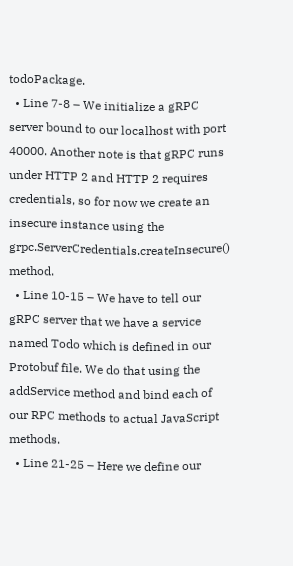todoPackage.
  • Line 7-8 – We initialize a gRPC server bound to our localhost with port 40000. Another note is that gRPC runs under HTTP 2 and HTTP 2 requires credentials, so for now we create an insecure instance using the grpc.ServerCredentials.createInsecure() method.
  • Line 10-15 – We have to tell our gRPC server that we have a service named Todo which is defined in our Protobuf file. We do that using the addService method and bind each of our RPC methods to actual JavaScript methods.
  • Line 21-25 – Here we define our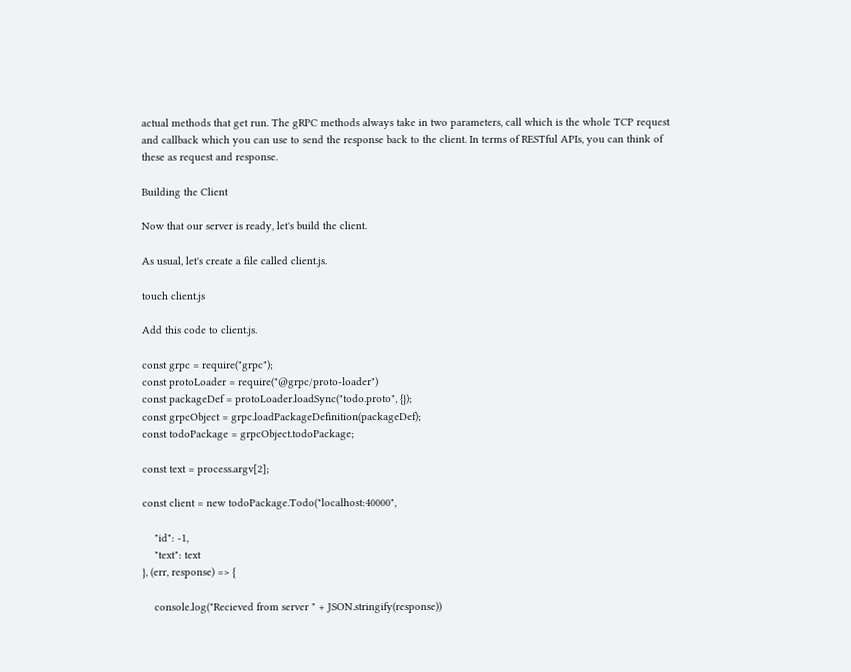actual methods that get run. The gRPC methods always take in two parameters, call which is the whole TCP request and callback which you can use to send the response back to the client. In terms of RESTful APIs, you can think of these as request and response.

Building the Client

Now that our server is ready, let's build the client.

As usual, let's create a file called client.js.

touch client.js

Add this code to client.js.

const grpc = require("grpc");
const protoLoader = require("@grpc/proto-loader")
const packageDef = protoLoader.loadSync("todo.proto", {});
const grpcObject = grpc.loadPackageDefinition(packageDef);
const todoPackage = grpcObject.todoPackage;

const text = process.argv[2];

const client = new todoPackage.Todo("localhost:40000",

    "id": -1,
    "text": text
}, (err, response) => {

    console.log("Recieved from server " + JSON.stringify(response))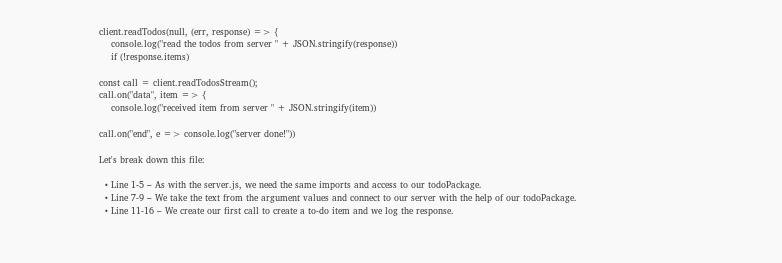client.readTodos(null, (err, response) => {
    console.log("read the todos from server " + JSON.stringify(response))
    if (!response.items)

const call = client.readTodosStream();
call.on("data", item => {
    console.log("received item from server " + JSON.stringify(item))

call.on("end", e => console.log("server done!"))

Let's break down this file:

  • Line 1-5 – As with the server.js, we need the same imports and access to our todoPackage.
  • Line 7-9 – We take the text from the argument values and connect to our server with the help of our todoPackage.
  • Line 11-16 – We create our first call to create a to-do item and we log the response.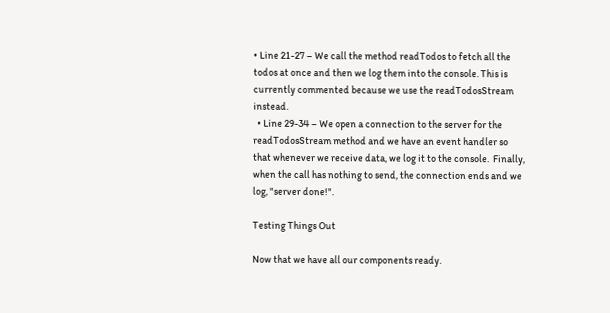• Line 21-27 – We call the method readTodos to fetch all the todos at once and then we log them into the console. This is currently commented because we use the readTodosStream instead.
  • Line 29-34 – We open a connection to the server for the readTodosStream method and we have an event handler so that whenever we receive data, we log it to the console.  Finally, when the call has nothing to send, the connection ends and we log, "server done!".

Testing Things Out

Now that we have all our components ready.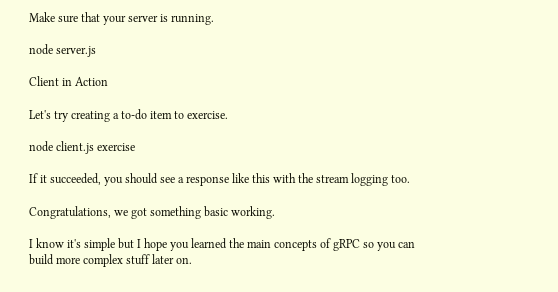Make sure that your server is running.

node server.js

Client in Action

Let's try creating a to-do item to exercise.

node client.js exercise

If it succeeded, you should see a response like this with the stream logging too.

Congratulations, we got something basic working.

I know it's simple but I hope you learned the main concepts of gRPC so you can build more complex stuff later on.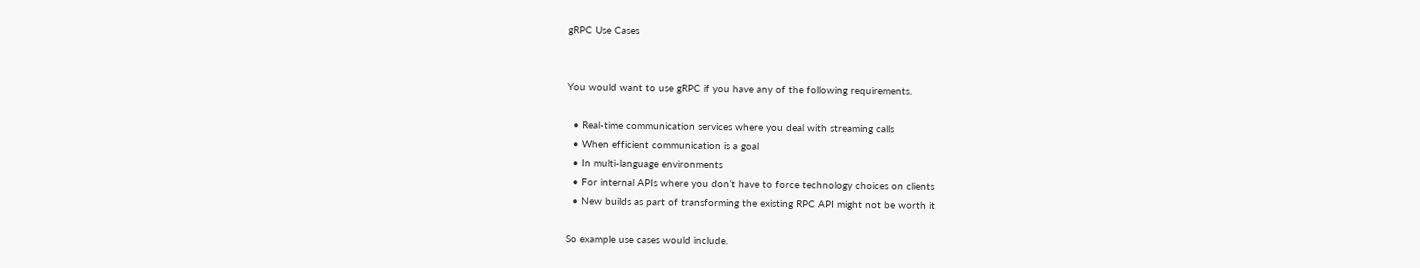gRPC Use Cases


You would want to use gRPC if you have any of the following requirements.

  • Real-time communication services where you deal with streaming calls
  • When efficient communication is a goal
  • In multi-language environments
  • For internal APIs where you don’t have to force technology choices on clients
  • New builds as part of transforming the existing RPC API might not be worth it

So example use cases would include.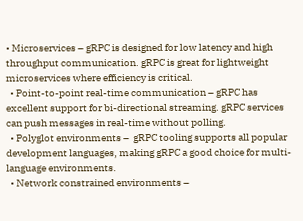• Microservices – gRPC is designed for low latency and high throughput communication. gRPC is great for lightweight microservices where efficiency is critical.
  • Point-to-point real-time communication – gRPC has excellent support for bi-directional streaming. gRPC services can push messages in real-time without polling.
  • Polyglot environments –  gRPC tooling supports all popular development languages, making gRPC a good choice for multi-language environments.
  • Network constrained environments –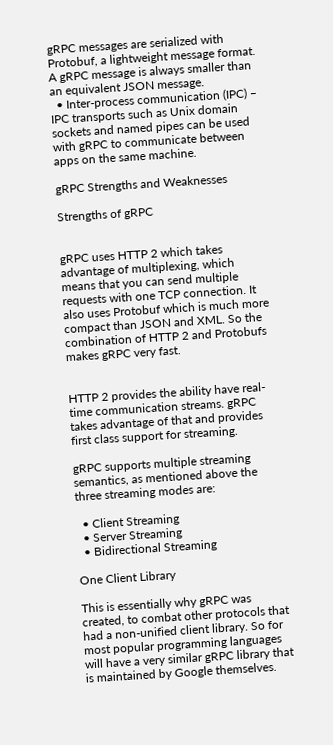gRPC messages are serialized with Protobuf, a lightweight message format. A gRPC message is always smaller than an equivalent JSON message.
  • Inter-process communication (IPC) –  IPC transports such as Unix domain sockets and named pipes can be used with gRPC to communicate between apps on the same machine.

gRPC Strengths and Weaknesses

Strengths of gRPC


gRPC uses HTTP 2 which takes advantage of multiplexing, which means that you can send multiple requests with one TCP connection. It also uses Protobuf which is much more compact than JSON and XML. So the combination of HTTP 2 and Protobufs makes gRPC very fast.


HTTP 2 provides the ability have real-time communication streams. gRPC takes advantage of that and provides first class support for streaming.

gRPC supports multiple streaming semantics, as mentioned above the three streaming modes are:

  • Client Streaming
  • Server Streaming
  • Bidirectional Streaming

One Client Library

This is essentially why gRPC was created, to combat other protocols that had a non-unified client library. So for most popular programming languages will have a very similar gRPC library that is maintained by Google themselves.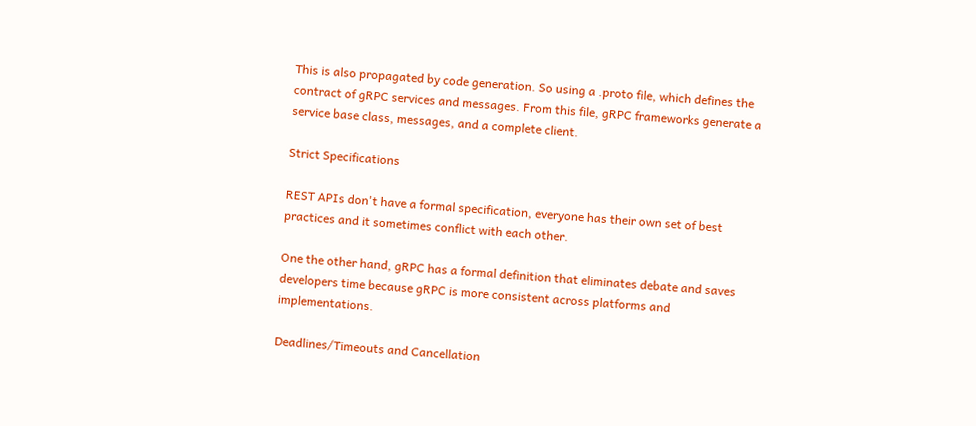This is also propagated by code generation. So using a .proto file, which defines the contract of gRPC services and messages. From this file, gRPC frameworks generate a service base class, messages, and a complete client.

Strict Specifications

REST APIs don't have a formal specification, everyone has their own set of best practices and it sometimes conflict with each other.

One the other hand, gRPC has a formal definition that eliminates debate and saves developers time because gRPC is more consistent across platforms and implementations.

Deadlines/Timeouts and Cancellation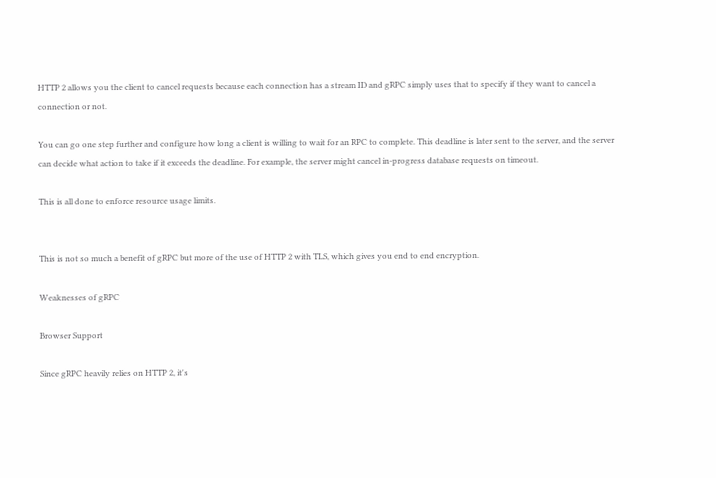HTTP 2 allows you the client to cancel requests because each connection has a stream ID and gRPC simply uses that to specify if they want to cancel a connection or not.

You can go one step further and configure how long a client is willing to wait for an RPC to complete. This deadline is later sent to the server, and the server can decide what action to take if it exceeds the deadline. For example, the server might cancel in-progress database requests on timeout.

This is all done to enforce resource usage limits.


This is not so much a benefit of gRPC but more of the use of HTTP 2 with TLS, which gives you end to end encryption.

Weaknesses of gRPC

Browser Support

Since gRPC heavily relies on HTTP 2, it's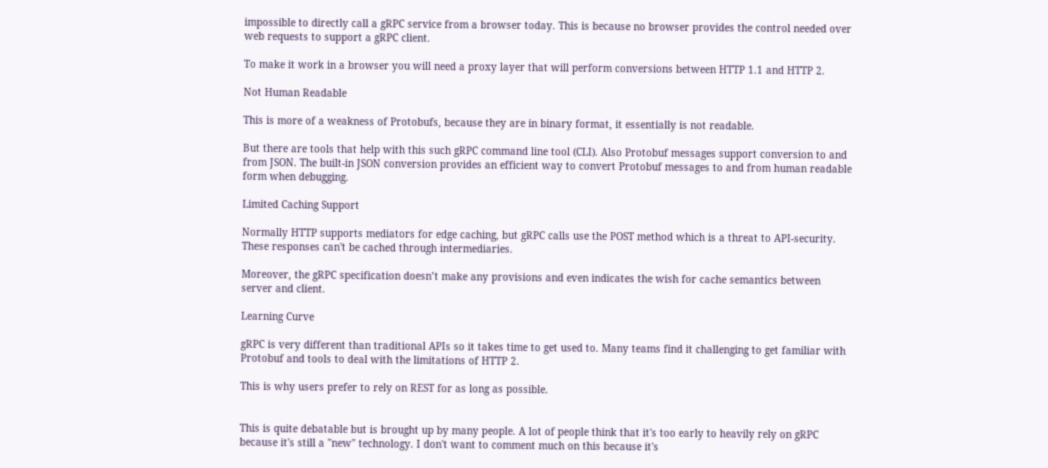impossible to directly call a gRPC service from a browser today. This is because no browser provides the control needed over web requests to support a gRPC client.

To make it work in a browser you will need a proxy layer that will perform conversions between HTTP 1.1 and HTTP 2.

Not Human Readable

This is more of a weakness of Protobufs, because they are in binary format, it essentially is not readable.

But there are tools that help with this such gRPC command line tool (CLI). Also Protobuf messages support conversion to and from JSON. The built-in JSON conversion provides an efficient way to convert Protobuf messages to and from human readable form when debugging.

Limited Caching Support

Normally HTTP supports mediators for edge caching, but gRPC calls use the POST method which is a threat to API-security. These responses can't be cached through intermediaries.

Moreover, the gRPC specification doesn’t make any provisions and even indicates the wish for cache semantics between server and client.

Learning Curve

gRPC is very different than traditional APIs so it takes time to get used to. Many teams find it challenging to get familiar with Protobuf and tools to deal with the limitations of HTTP 2.

This is why users prefer to rely on REST for as long as possible.


This is quite debatable but is brought up by many people. A lot of people think that it's too early to heavily rely on gRPC because it's still a "new" technology. I don't want to comment much on this because it's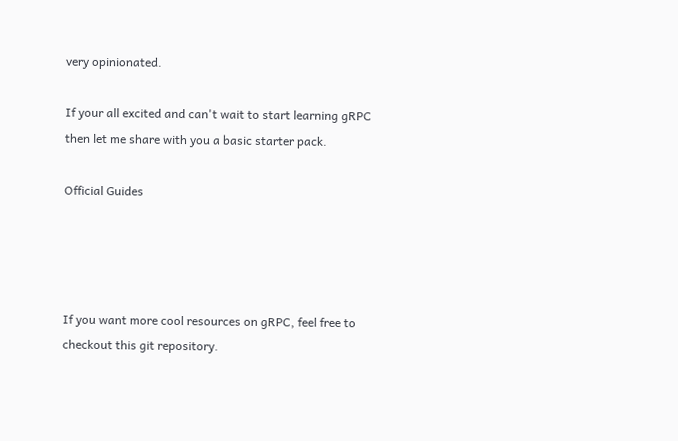very opinionated.

If your all excited and can't wait to start learning gRPC then let me share with you a basic starter pack.

Official Guides




If you want more cool resources on gRPC, feel free to checkout this git repository.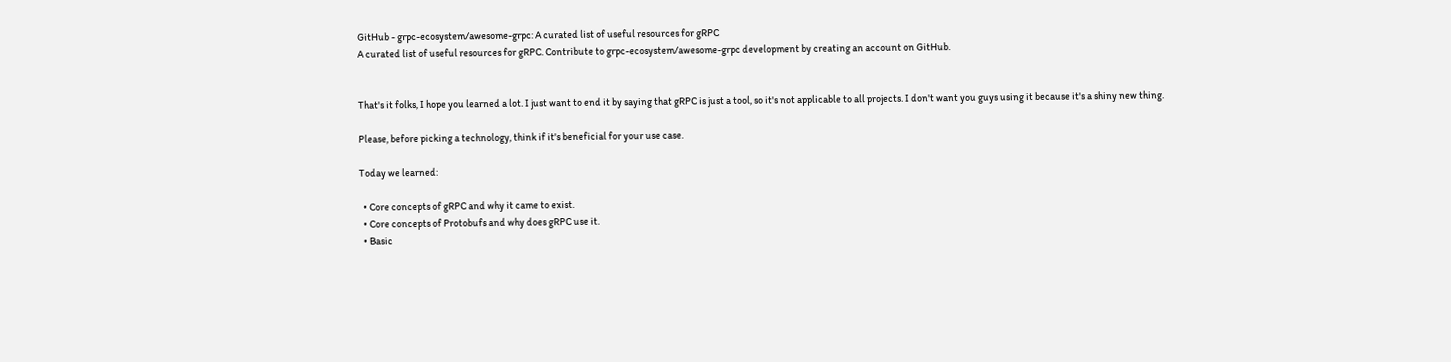GitHub - grpc-ecosystem/awesome-grpc: A curated list of useful resources for gRPC
A curated list of useful resources for gRPC. Contribute to grpc-ecosystem/awesome-grpc development by creating an account on GitHub.


That's it folks, I hope you learned a lot. I just want to end it by saying that gRPC is just a tool, so it's not applicable to all projects. I don't want you guys using it because it's a shiny new thing.

Please, before picking a technology, think if it's beneficial for your use case.

Today we learned:

  • Core concepts of gRPC and why it came to exist.
  • Core concepts of Protobufs and why does gRPC use it.
  • Basic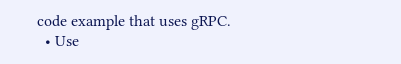code example that uses gRPC.
  • Use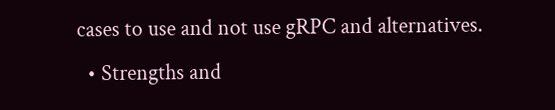cases to use and not use gRPC and alternatives.
  • Strengths and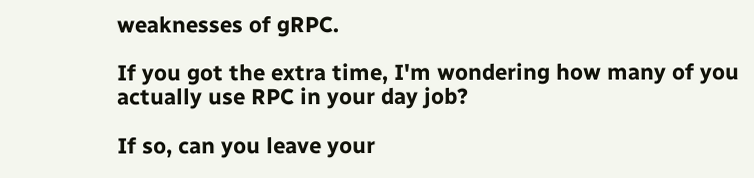weaknesses of gRPC.

If you got the extra time, I'm wondering how many of you actually use RPC in your day job?

If so, can you leave your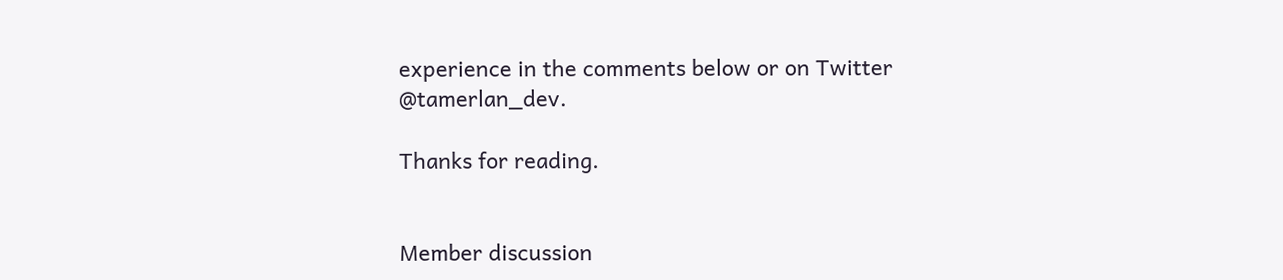experience in the comments below or on Twitter @tamerlan_dev.

Thanks for reading.


Member discussion